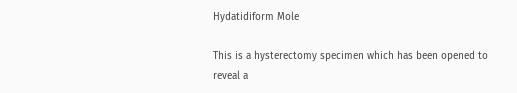Hydatidiform Mole

This is a hysterectomy specimen which has been opened to reveal a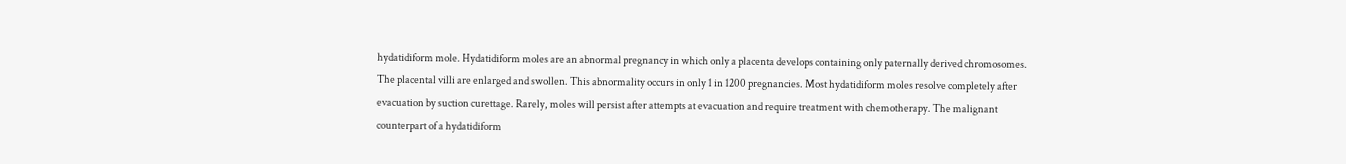hydatidiform mole. Hydatidiform moles are an abnormal pregnancy in which only a placenta develops containing only paternally derived chromosomes. The placental villi are enlarged and swollen. This abnormality occurs in only 1 in 1200 pregnancies. Most hydatidiform moles resolve completely after evacuation by suction curettage. Rarely, moles will persist after attempts at evacuation and require treatment with chemotherapy. The malignant counterpart of a hydatidiform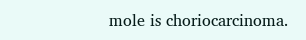mole is choriocarcinoma.